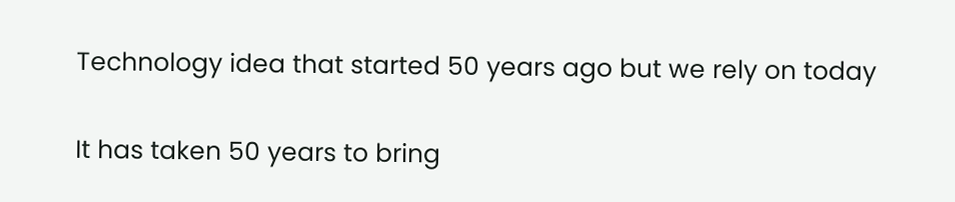Technology idea that started 50 years ago but we rely on today


It has taken 50 years to bring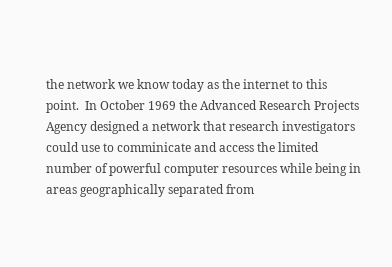the network we know today as the internet to this point.  In October 1969 the Advanced Research Projects Agency designed a network that research investigators could use to comminicate and access the limited number of powerful computer resources while being in areas geographically separated from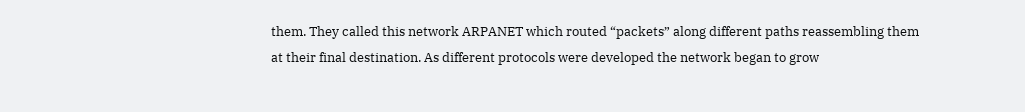them. They called this network ARPANET which routed “packets” along different paths reassembling them at their final destination. As different protocols were developed the network began to grow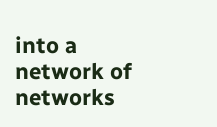into a network of networks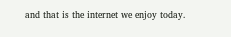and that is the internet we enjoy today.